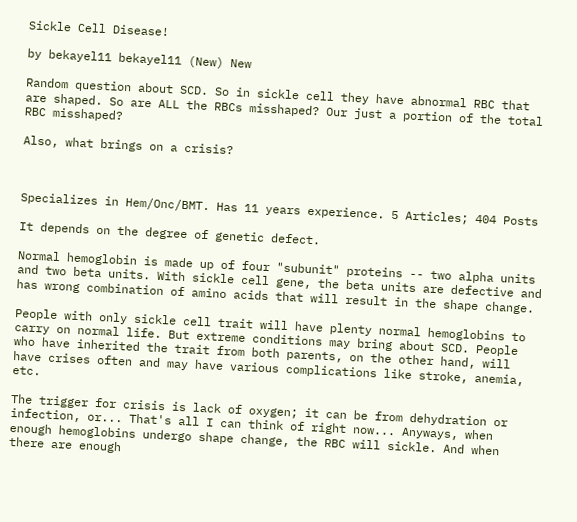Sickle Cell Disease!

by bekayel11 bekayel11 (New) New

Random question about SCD. So in sickle cell they have abnormal RBC that are shaped. So are ALL the RBCs misshaped? Our just a portion of the total RBC misshaped?

Also, what brings on a crisis?



Specializes in Hem/Onc/BMT. Has 11 years experience. 5 Articles; 404 Posts

It depends on the degree of genetic defect.

Normal hemoglobin is made up of four "subunit" proteins -- two alpha units and two beta units. With sickle cell gene, the beta units are defective and has wrong combination of amino acids that will result in the shape change.

People with only sickle cell trait will have plenty normal hemoglobins to carry on normal life. But extreme conditions may bring about SCD. People who have inherited the trait from both parents, on the other hand, will have crises often and may have various complications like stroke, anemia, etc.

The trigger for crisis is lack of oxygen; it can be from dehydration or infection, or... That's all I can think of right now... Anyways, when enough hemoglobins undergo shape change, the RBC will sickle. And when there are enough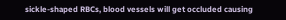sickle-shaped RBCs, blood vessels will get occluded causing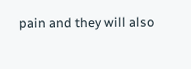pain and they will also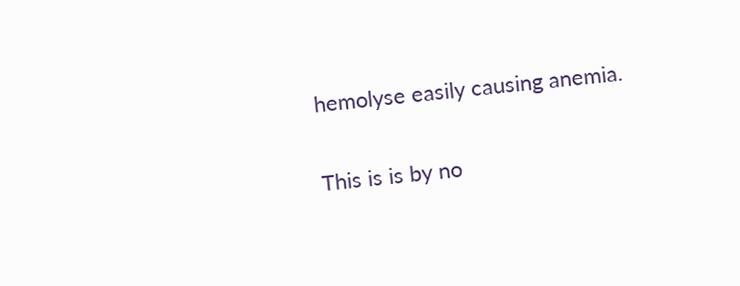hemolyse easily causing anemia.

This is is by no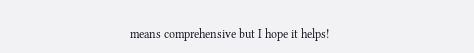means comprehensive but I hope it helps!